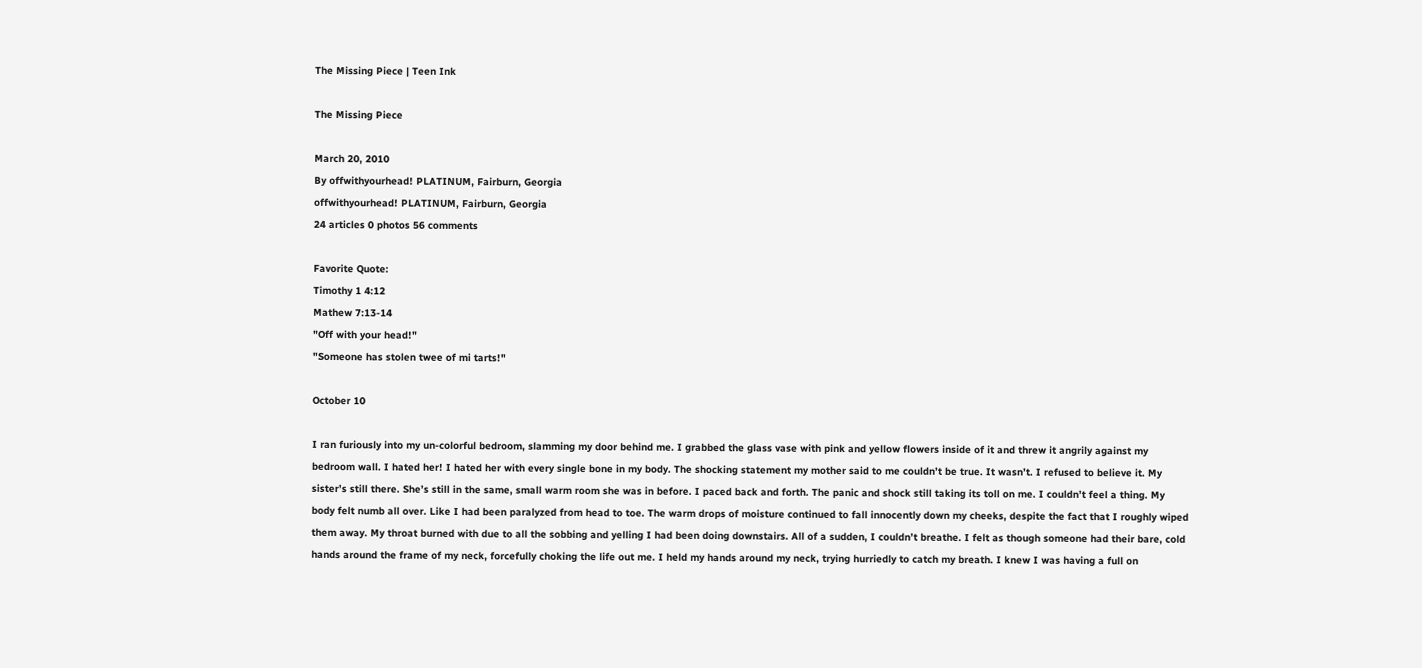The Missing Piece | Teen Ink

The Missing Piece

March 20, 2010
By offwithyourhead! PLATINUM, Fairburn, Georgia
offwithyourhead! PLATINUM, Fairburn, Georgia
24 articles 0 photos 56 comments

Favorite Quote:
Timothy 1 4:12
Mathew 7:13-14
"Off with your head!"
"Someone has stolen twee of mi tarts!"

October 10

I ran furiously into my un-colorful bedroom, slamming my door behind me. I grabbed the glass vase with pink and yellow flowers inside of it and threw it angrily against my bedroom wall. I hated her! I hated her with every single bone in my body. The shocking statement my mother said to me couldn’t be true. It wasn’t. I refused to believe it. My sister’s still there. She’s still in the same, small warm room she was in before. I paced back and forth. The panic and shock still taking its toll on me. I couldn’t feel a thing. My body felt numb all over. Like I had been paralyzed from head to toe. The warm drops of moisture continued to fall innocently down my cheeks, despite the fact that I roughly wiped them away. My throat burned with due to all the sobbing and yelling I had been doing downstairs. All of a sudden, I couldn’t breathe. I felt as though someone had their bare, cold hands around the frame of my neck, forcefully choking the life out me. I held my hands around my neck, trying hurriedly to catch my breath. I knew I was having a full on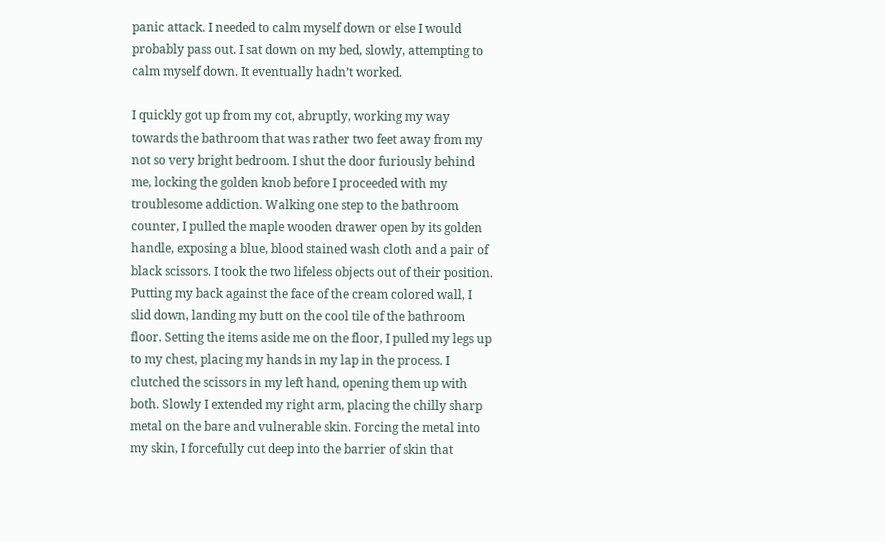panic attack. I needed to calm myself down or else I would probably pass out. I sat down on my bed, slowly, attempting to calm myself down. It eventually hadn’t worked.

I quickly got up from my cot, abruptly, working my way towards the bathroom that was rather two feet away from my not so very bright bedroom. I shut the door furiously behind me, locking the golden knob before I proceeded with my troublesome addiction. Walking one step to the bathroom counter, I pulled the maple wooden drawer open by its golden handle, exposing a blue, blood stained wash cloth and a pair of black scissors. I took the two lifeless objects out of their position. Putting my back against the face of the cream colored wall, I slid down, landing my butt on the cool tile of the bathroom floor. Setting the items aside me on the floor, I pulled my legs up to my chest, placing my hands in my lap in the process. I clutched the scissors in my left hand, opening them up with both. Slowly I extended my right arm, placing the chilly sharp metal on the bare and vulnerable skin. Forcing the metal into my skin, I forcefully cut deep into the barrier of skin that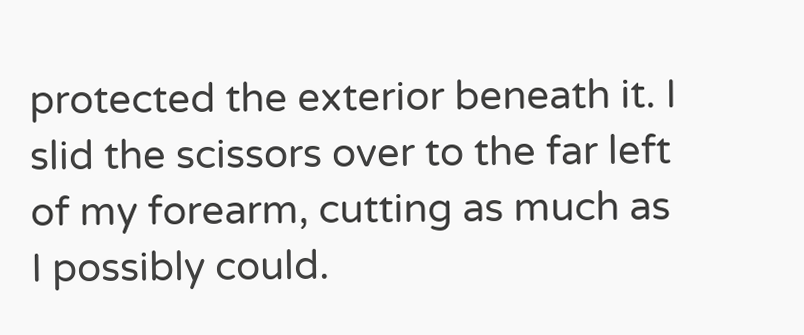protected the exterior beneath it. I slid the scissors over to the far left of my forearm, cutting as much as I possibly could.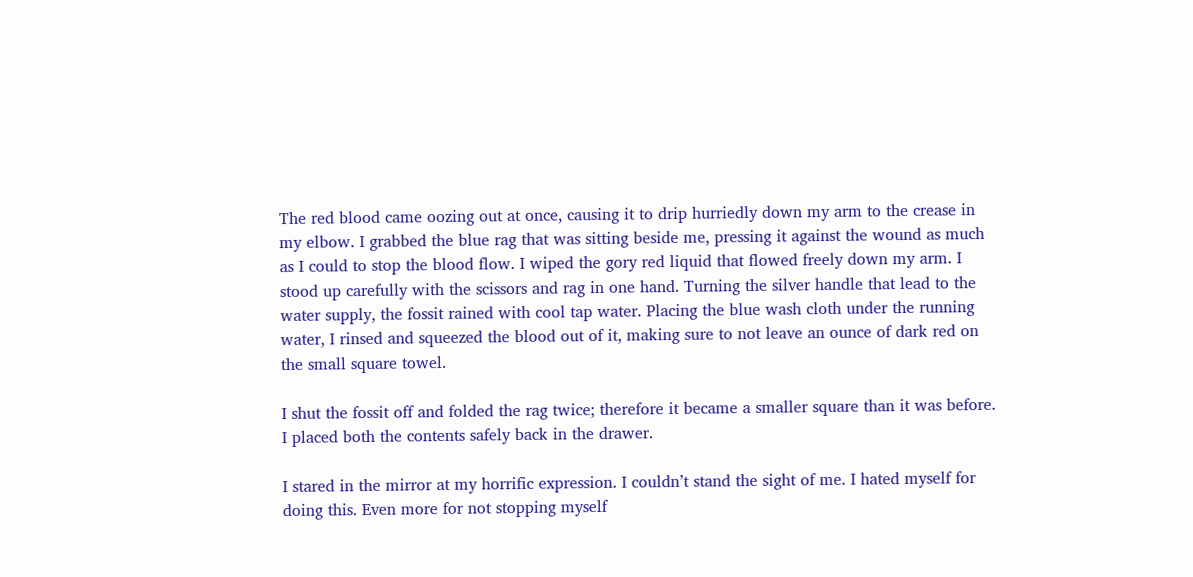The red blood came oozing out at once, causing it to drip hurriedly down my arm to the crease in my elbow. I grabbed the blue rag that was sitting beside me, pressing it against the wound as much as I could to stop the blood flow. I wiped the gory red liquid that flowed freely down my arm. I stood up carefully with the scissors and rag in one hand. Turning the silver handle that lead to the water supply, the fossit rained with cool tap water. Placing the blue wash cloth under the running water, I rinsed and squeezed the blood out of it, making sure to not leave an ounce of dark red on the small square towel.

I shut the fossit off and folded the rag twice; therefore it became a smaller square than it was before. I placed both the contents safely back in the drawer.

I stared in the mirror at my horrific expression. I couldn’t stand the sight of me. I hated myself for doing this. Even more for not stopping myself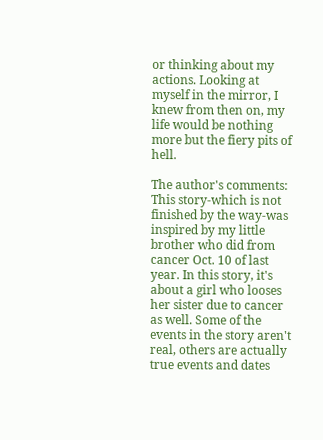or thinking about my actions. Looking at myself in the mirror, I knew from then on, my life would be nothing more but the fiery pits of hell.

The author's comments:
This story-which is not finished by the way-was inspired by my little brother who did from cancer Oct. 10 of last year. In this story, it's about a girl who looses her sister due to cancer as well. Some of the events in the story aren't real, others are actually true events and dates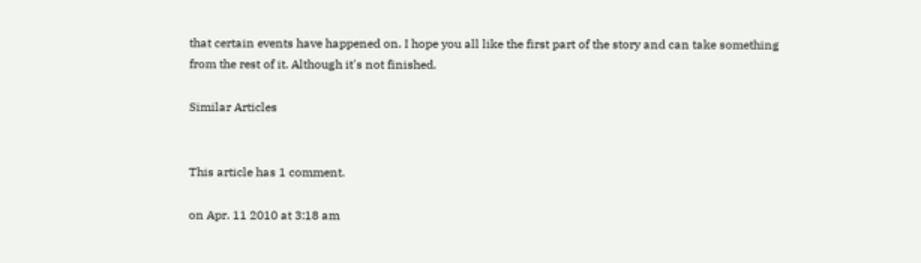that certain events have happened on. I hope you all like the first part of the story and can take something from the rest of it. Although it's not finished.

Similar Articles


This article has 1 comment.

on Apr. 11 2010 at 3:18 am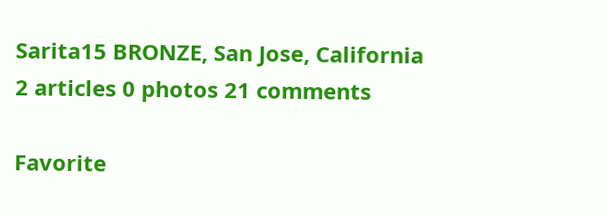Sarita15 BRONZE, San Jose, California
2 articles 0 photos 21 comments

Favorite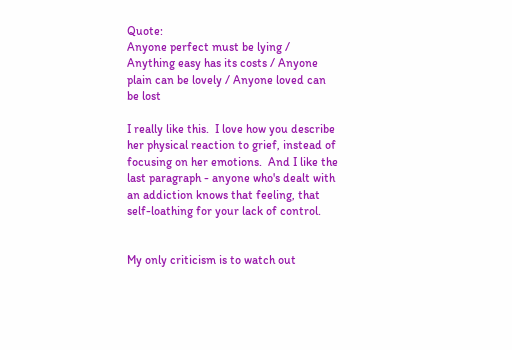Quote:
Anyone perfect must be lying / Anything easy has its costs / Anyone plain can be lovely / Anyone loved can be lost

I really like this.  I love how you describe her physical reaction to grief, instead of focusing on her emotions.  And I like the last paragraph - anyone who's dealt with an addiction knows that feeling, that self-loathing for your lack of control.


My only criticism is to watch out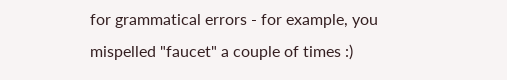for grammatical errors - for example, you mispelled "faucet" a couple of times :)